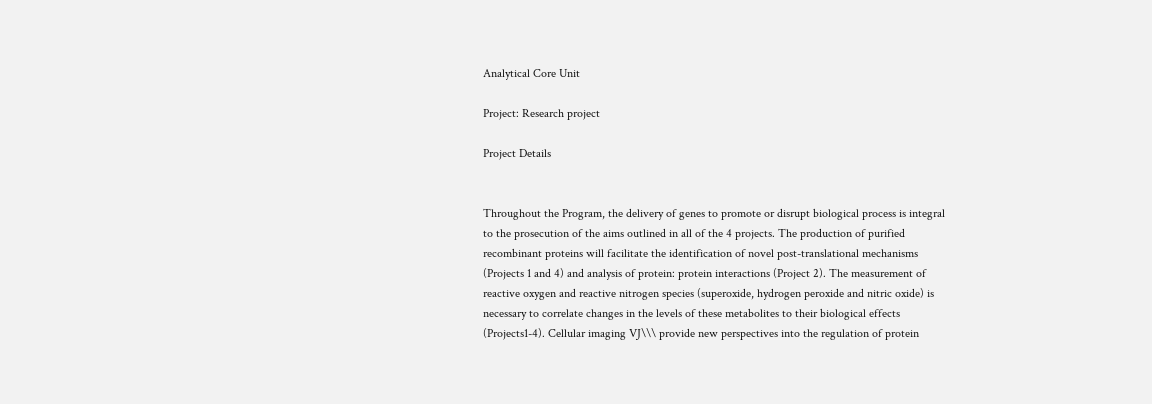Analytical Core Unit

Project: Research project

Project Details


Throughout the Program, the delivery of genes to promote or disrupt biological process is integral to the prosecution of the aims outlined in all of the 4 projects. The production of purified recombinant proteins will facilitate the identification of novel post-translational mechanisms (Projects 1 and 4) and analysis of protein: protein interactions (Project 2). The measurement of reactive oxygen and reactive nitrogen species (superoxide, hydrogen peroxide and nitric oxide) is necessary to correlate changes in the levels of these metabolites to their biological effects (Projects1-4). Cellular imaging VJ\\\ provide new perspectives into the regulation of protein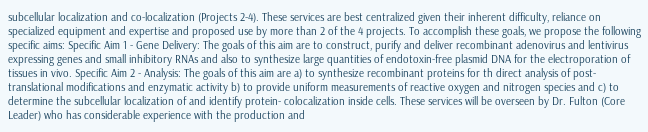subcellular localization and co-localization (Projects 2-4). These services are best centralized given their inherent difficulty, reliance on specialized equipment and expertise and proposed use by more than 2 of the 4 projects. To accomplish these goals, we propose the following specific aims: Specific Aim 1 - Gene Delivery: The goals of this aim are to construct, purify and deliver recombinant adenovirus and lentivirus expressing genes and small inhibitory RNAs and also to synthesize large quantities of endotoxin-free plasmid DNA for the electroporation of tissues in vivo. Specific Aim 2 - Analysis: The goals of this aim are a) to synthesize recombinant proteins for th direct analysis of post-translational modifications and enzymatic activity b) to provide uniform measurements of reactive oxygen and nitrogen species and c) to determine the subcellular localization of and identify protein- colocalization inside cells. These services will be overseen by Dr. Fulton (Core Leader) who has considerable experience with the production and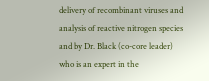delivery of recombinant viruses and analysis of reactive nitrogen species and by Dr. Black (co-core leader) who is an expert in the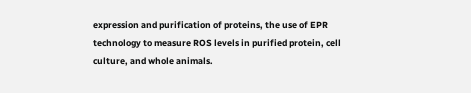expression and purification of proteins, the use of EPR technology to measure ROS levels in purified protein, cell culture, and whole animals.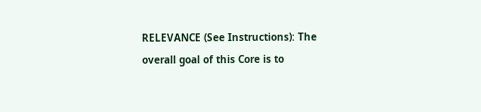RELEVANCE (See Instructions): The overall goal of this Core is to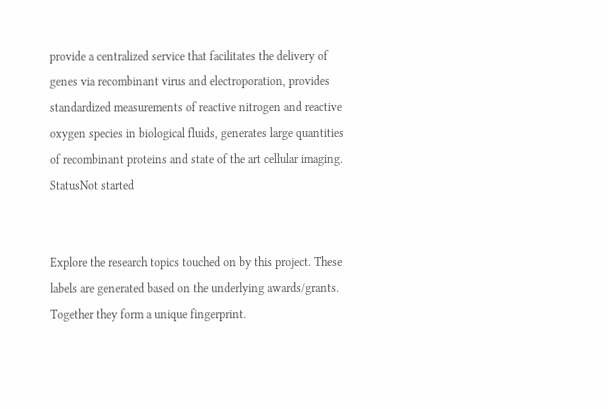provide a centralized service that facilitates the delivery of genes via recombinant virus and electroporation, provides standardized measurements of reactive nitrogen and reactive oxygen species in biological fluids, generates large quantities of recombinant proteins and state of the art cellular imaging.
StatusNot started


Explore the research topics touched on by this project. These labels are generated based on the underlying awards/grants. Together they form a unique fingerprint.